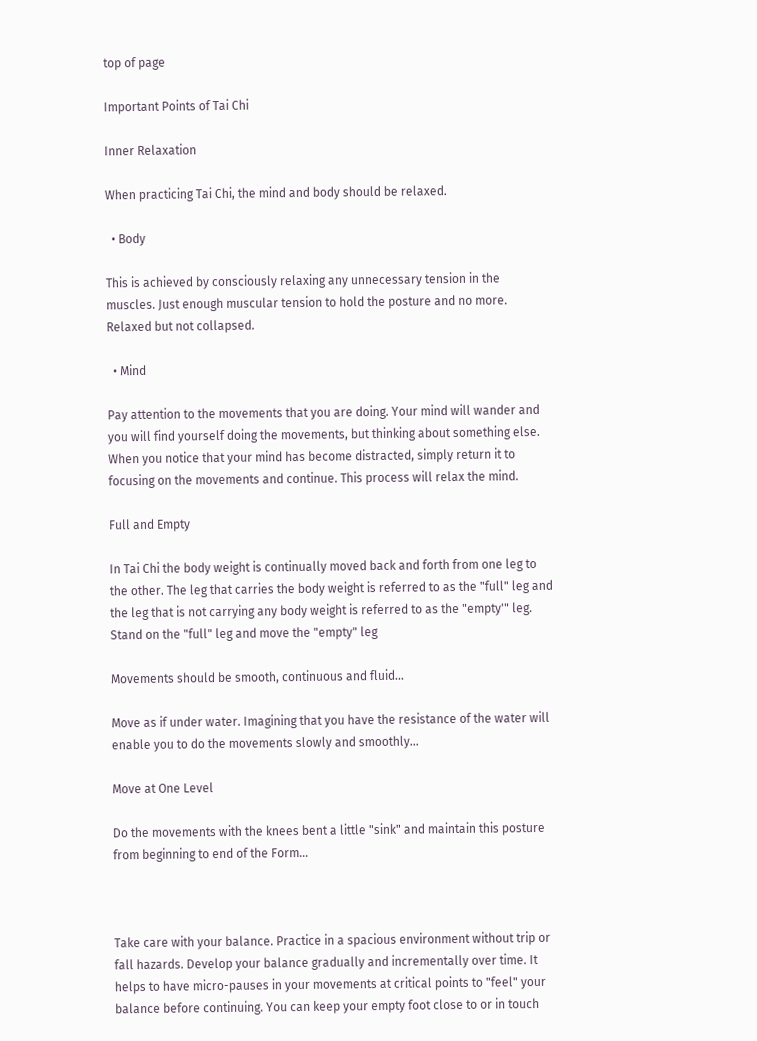top of page

Important Points of Tai Chi

Inner Relaxation

When practicing Tai Chi, the mind and body should be relaxed.

  • Body

This is achieved by consciously relaxing any unnecessary tension in the muscles. Just enough muscular tension to hold the posture and no more. Relaxed but not collapsed.

  • Mind

Pay attention to the movements that you are doing. Your mind will wander and you will find yourself doing the movements, but thinking about something else. When you notice that your mind has become distracted, simply return it to focusing on the movements and continue. This process will relax the mind.

Full and Empty

In Tai Chi the body weight is continually moved back and forth from one leg to the other. The leg that carries the body weight is referred to as the "full" leg and the leg that is not carrying any body weight is referred to as the "empty'" leg. Stand on the "full" leg and move the "empty" leg

Movements should be smooth, continuous and fluid...

Move as if under water. Imagining that you have the resistance of the water will enable you to do the movements slowly and smoothly...

Move at One Level

Do the movements with the knees bent a little "sink" and maintain this posture from beginning to end of the Form...



Take care with your balance. Practice in a spacious environment without trip or fall hazards. Develop your balance gradually and incrementally over time. It helps to have micro-pauses in your movements at critical points to "feel" your balance before continuing. You can keep your empty foot close to or in touch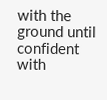with the ground until confident with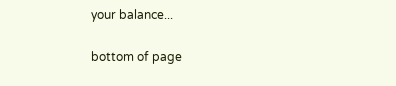your balance...

bottom of page